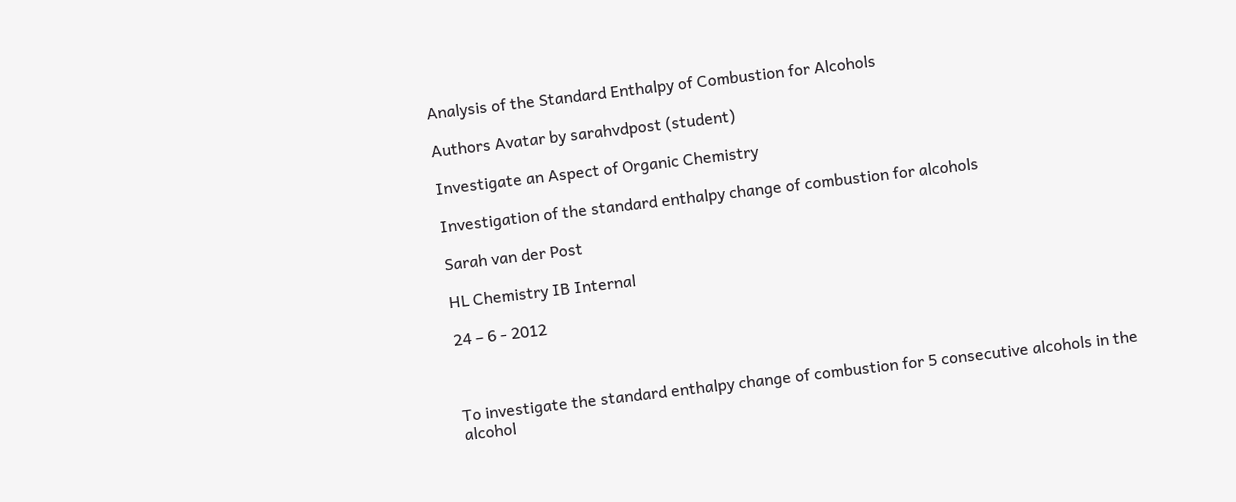Analysis of the Standard Enthalpy of Combustion for Alcohols

Authors Avatar by sarahvdpost (student)

Investigate an Aspect of Organic Chemistry

Investigation of the standard enthalpy change of combustion for alcohols

Sarah van der Post

HL Chemistry IB Internal

24 – 6 - 2012



To investigate the standard enthalpy change of combustion for 5 consecutive alcohols in the alcohol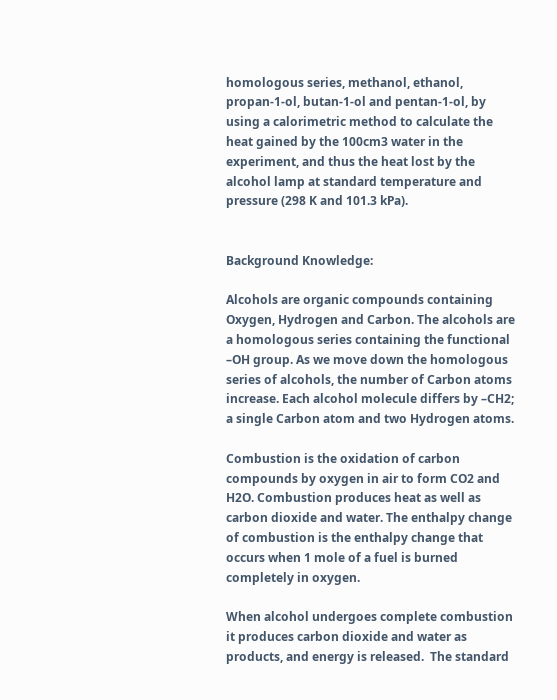homologous series, methanol, ethanol, propan-1-ol, butan-1-ol and pentan-1-ol, by using a calorimetric method to calculate the heat gained by the 100cm3 water in the experiment, and thus the heat lost by the alcohol lamp at standard temperature and pressure (298 K and 101.3 kPa).


Background Knowledge:

Alcohols are organic compounds containing Oxygen, Hydrogen and Carbon. The alcohols are a homologous series containing the functional –OH group. As we move down the homologous series of alcohols, the number of Carbon atoms increase. Each alcohol molecule differs by –CH2; a single Carbon atom and two Hydrogen atoms.

Combustion is the oxidation of carbon compounds by oxygen in air to form CO2 and H2O. Combustion produces heat as well as carbon dioxide and water. The enthalpy change of combustion is the enthalpy change that occurs when 1 mole of a fuel is burned completely in oxygen.

When alcohol undergoes complete combustion it produces carbon dioxide and water as products, and energy is released.  The standard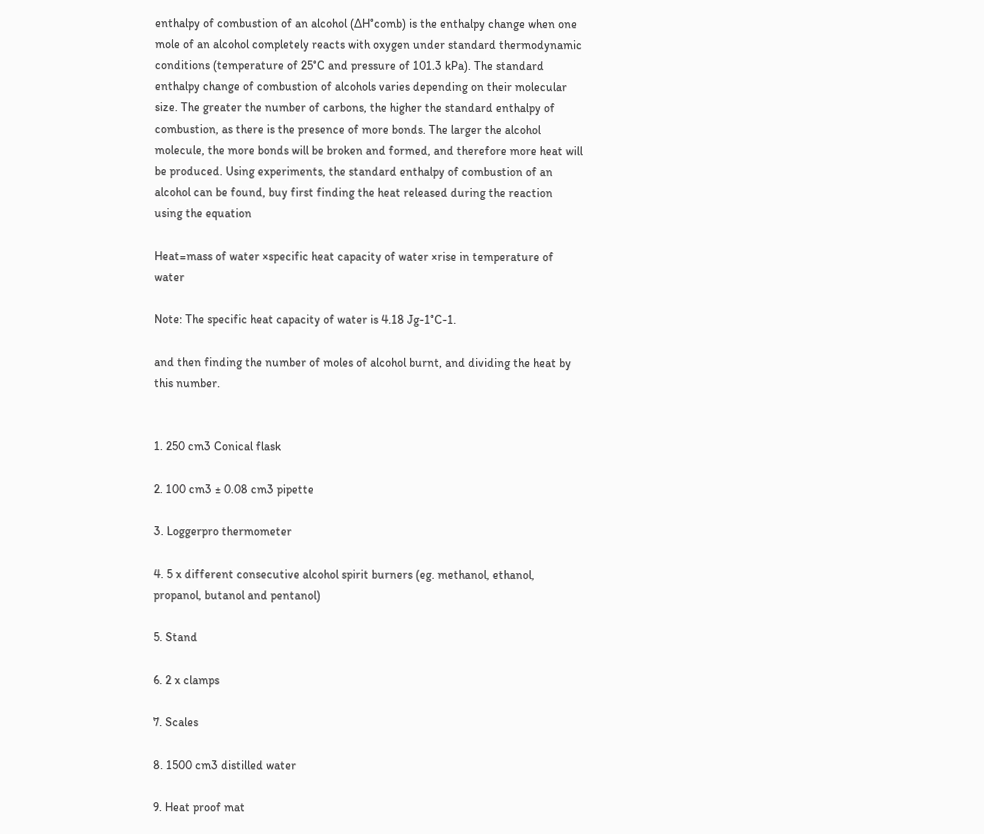enthalpy of combustion of an alcohol (∆H°comb) is the enthalpy change when one mole of an alcohol completely reacts with oxygen under standard thermodynamic conditions (temperature of 25°C and pressure of 101.3 kPa). The standard enthalpy change of combustion of alcohols varies depending on their molecular size. The greater the number of carbons, the higher the standard enthalpy of combustion, as there is the presence of more bonds. The larger the alcohol molecule, the more bonds will be broken and formed, and therefore more heat will be produced. Using experiments, the standard enthalpy of combustion of an alcohol can be found, buy first finding the heat released during the reaction using the equation

Heat=mass of water ×specific heat capacity of water ×rise in temperature of water

Note: The specific heat capacity of water is 4.18 Jg-1°C-1.

and then finding the number of moles of alcohol burnt, and dividing the heat by this number.


1. 250 cm3 Conical flask

2. 100 cm3 ± 0.08 cm3 pipette

3. Loggerpro thermometer

4. 5 x different consecutive alcohol spirit burners (eg. methanol, ethanol, propanol, butanol and pentanol)

5. Stand

6. 2 x clamps

7. Scales

8. 1500 cm3 distilled water

9. Heat proof mat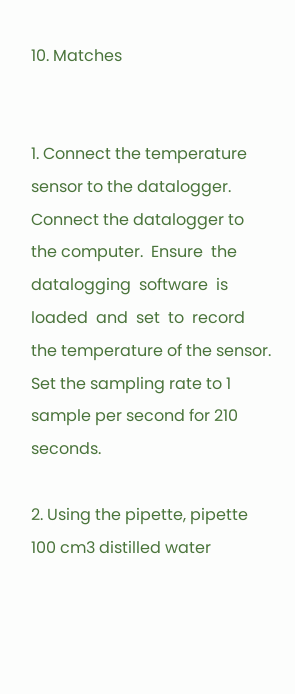10. Matches


1. Connect the temperature sensor to the datalogger. Connect the datalogger to the computer.  Ensure  the  datalogging  software  is  loaded  and  set  to  record  the temperature of the sensor. Set the sampling rate to 1 sample per second for 210 seconds.

2. Using the pipette, pipette 100 cm3 distilled water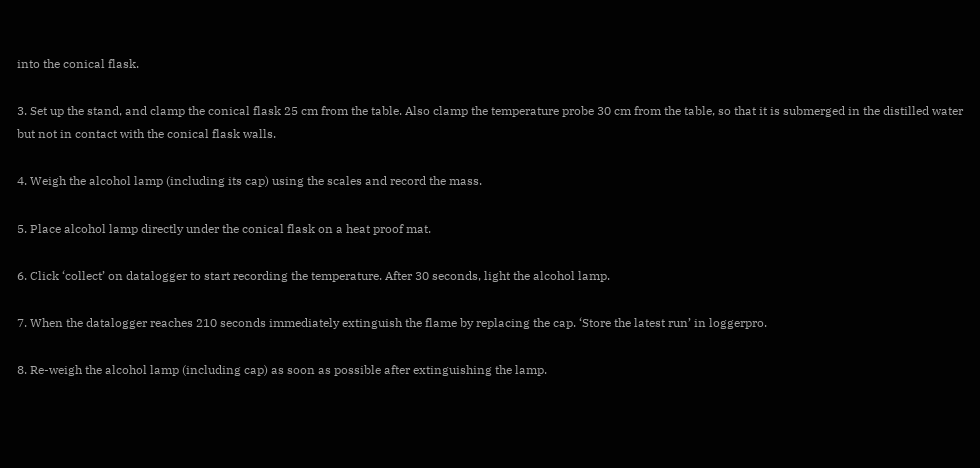into the conical flask.

3. Set up the stand, and clamp the conical flask 25 cm from the table. Also clamp the temperature probe 30 cm from the table, so that it is submerged in the distilled water but not in contact with the conical flask walls.

4. Weigh the alcohol lamp (including its cap) using the scales and record the mass.

5. Place alcohol lamp directly under the conical flask on a heat proof mat.

6. Click ‘collect’ on datalogger to start recording the temperature. After 30 seconds, light the alcohol lamp.

7. When the datalogger reaches 210 seconds immediately extinguish the flame by replacing the cap. ‘Store the latest run’ in loggerpro.

8. Re-weigh the alcohol lamp (including cap) as soon as possible after extinguishing the lamp.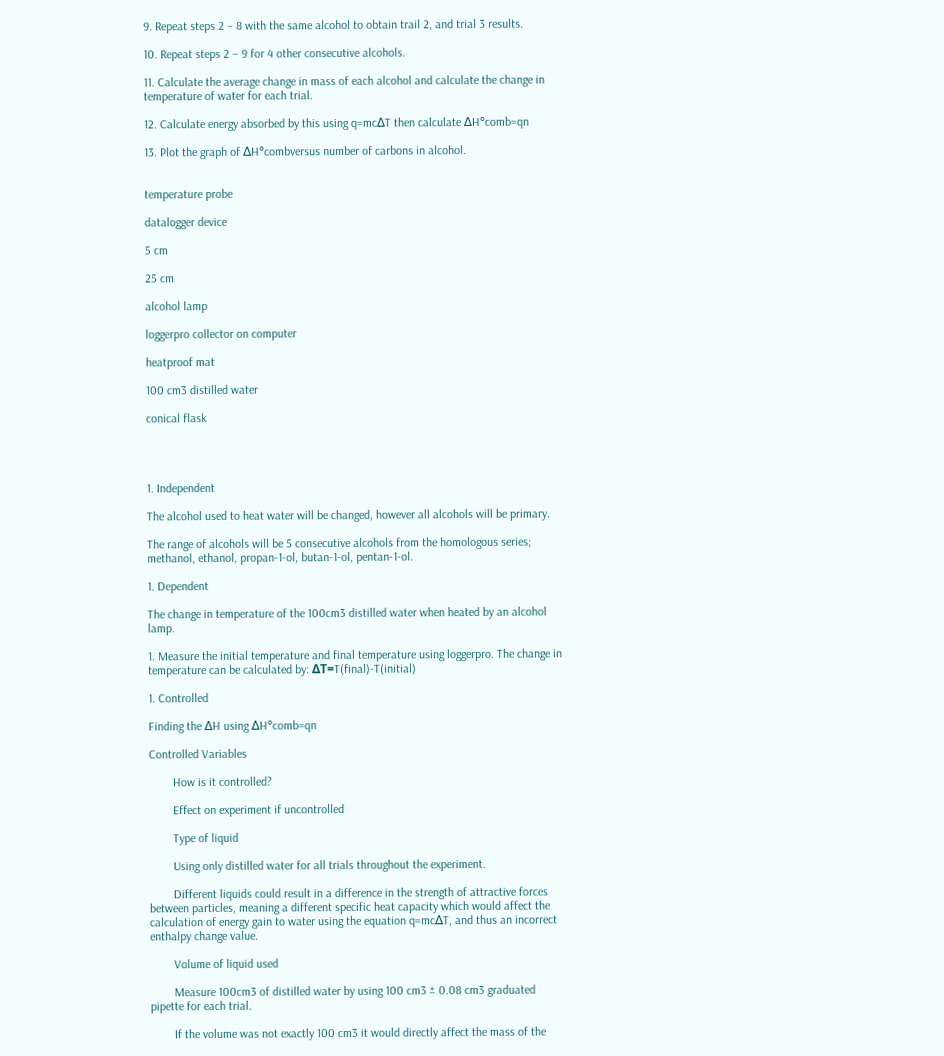9. Repeat steps 2 – 8 with the same alcohol to obtain trail 2, and trial 3 results.

10. Repeat steps 2 – 9 for 4 other consecutive alcohols.

11. Calculate the average change in mass of each alcohol and calculate the change in temperature of water for each trial.

12. Calculate energy absorbed by this using q=mc∆T then calculate ∆H°comb=qn

13. Plot the graph of ∆H°combversus number of carbons in alcohol.


temperature probe

datalogger device

5 cm

25 cm

alcohol lamp

loggerpro collector on computer

heatproof mat

100 cm3 distilled water

conical flask




1. Independent

The alcohol used to heat water will be changed, however all alcohols will be primary.

The range of alcohols will be 5 consecutive alcohols from the homologous series; methanol, ethanol, propan-1-ol, butan-1-ol, pentan-1-ol.

1. Dependent

The change in temperature of the 100cm3 distilled water when heated by an alcohol lamp.

1. Measure the initial temperature and final temperature using loggerpro. The change in temperature can be calculated by: ΔT=T(final)-T(initial)

1. Controlled

Finding the ∆H using ∆H°comb=qn

Controlled Variables

        How is it controlled?

        Effect on experiment if uncontrolled

        Type of liquid

        Using only distilled water for all trials throughout the experiment.

        Different liquids could result in a difference in the strength of attractive forces between particles, meaning a different specific heat capacity which would affect the calculation of energy gain to water using the equation q=mc∆T, and thus an incorrect enthalpy change value.

        Volume of liquid used

        Measure 100cm3 of distilled water by using 100 cm3 ± 0.08 cm3 graduated pipette for each trial.

        If the volume was not exactly 100 cm3 it would directly affect the mass of the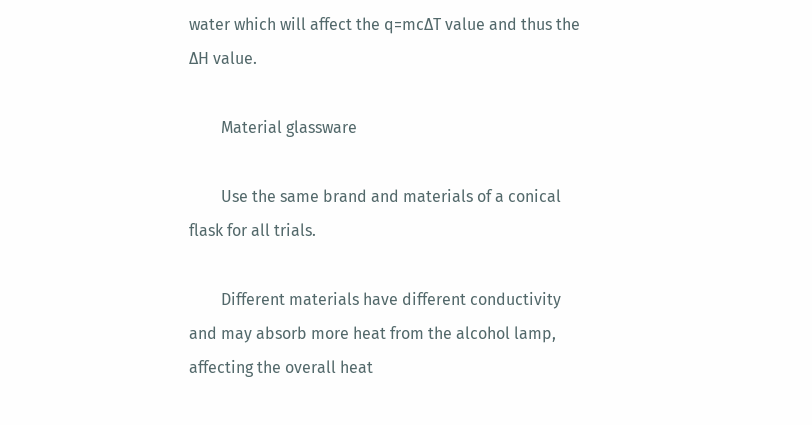water which will affect the q=mc∆T value and thus the ∆H value.

        Material glassware

        Use the same brand and materials of a conical flask for all trials.

        Different materials have different conductivity and may absorb more heat from the alcohol lamp, affecting the overall heat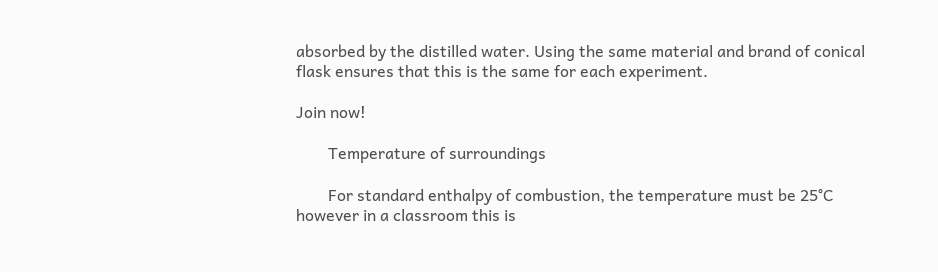absorbed by the distilled water. Using the same material and brand of conical flask ensures that this is the same for each experiment.

Join now!

        Temperature of surroundings

        For standard enthalpy of combustion, the temperature must be 25°C however in a classroom this is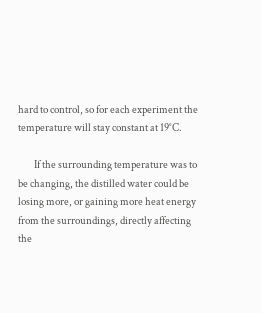hard to control, so for each experiment the temperature will stay constant at 19°C.

        If the surrounding temperature was to be changing, the distilled water could be losing more, or gaining more heat energy from the surroundings, directly affecting the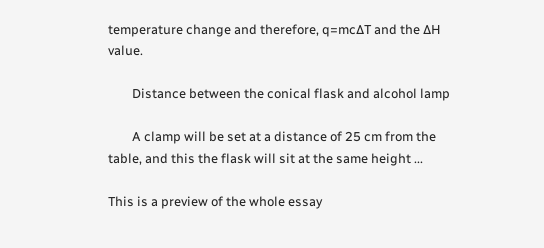temperature change and therefore, q=mc∆T and the ∆H value.

        Distance between the conical flask and alcohol lamp

        A clamp will be set at a distance of 25 cm from the table, and this the flask will sit at the same height ...

This is a preview of the whole essay